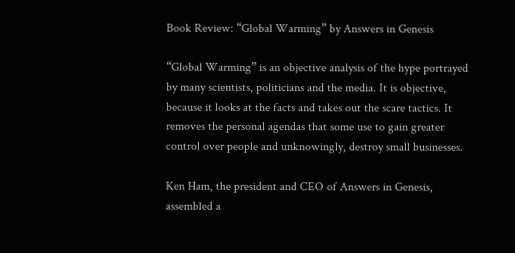Book Review: “Global Warming” by Answers in Genesis

“Global Warming” is an objective analysis of the hype portrayed by many scientists, politicians and the media. It is objective, because it looks at the facts and takes out the scare tactics. It removes the personal agendas that some use to gain greater control over people and unknowingly, destroy small businesses.

Ken Ham, the president and CEO of Answers in Genesis, assembled a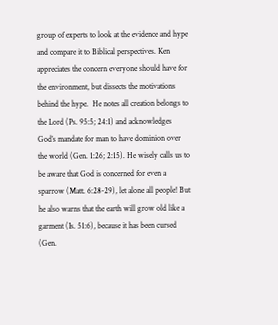group of experts to look at the evidence and hype and compare it to Biblical perspectives. Ken appreciates the concern everyone should have for the environment, but dissects the motivations behind the hype.  He notes all creation belongs to the Lord (Ps. 95:5; 24:1) and acknowledges God’s mandate for man to have dominion over the world (Gen. 1:26; 2:15). He wisely calls us to be aware that God is concerned for even a sparrow (Matt. 6:28-29), let alone all people! But he also warns that the earth will grow old like a garment (Is. 51:6), because it has been cursed (Gen.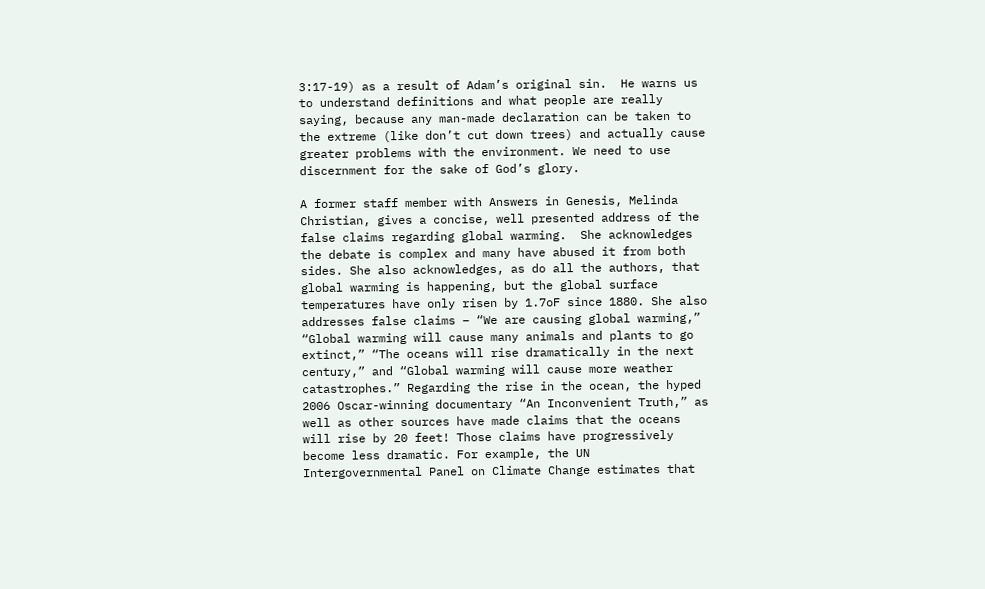3:17-19) as a result of Adam’s original sin.  He warns us to understand definitions and what people are really saying, because any man-made declaration can be taken to the extreme (like don’t cut down trees) and actually cause greater problems with the environment. We need to use discernment for the sake of God’s glory.

A former staff member with Answers in Genesis, Melinda Christian, gives a concise, well presented address of the false claims regarding global warming.  She acknowledges the debate is complex and many have abused it from both sides. She also acknowledges, as do all the authors, that global warming is happening, but the global surface temperatures have only risen by 1.7oF since 1880. She also addresses false claims – “We are causing global warming,” “Global warming will cause many animals and plants to go extinct,” “The oceans will rise dramatically in the next century,” and “Global warming will cause more weather catastrophes.” Regarding the rise in the ocean, the hyped 2006 Oscar-winning documentary “An Inconvenient Truth,” as well as other sources have made claims that the oceans will rise by 20 feet! Those claims have progressively become less dramatic. For example, the UN Intergovernmental Panel on Climate Change estimates that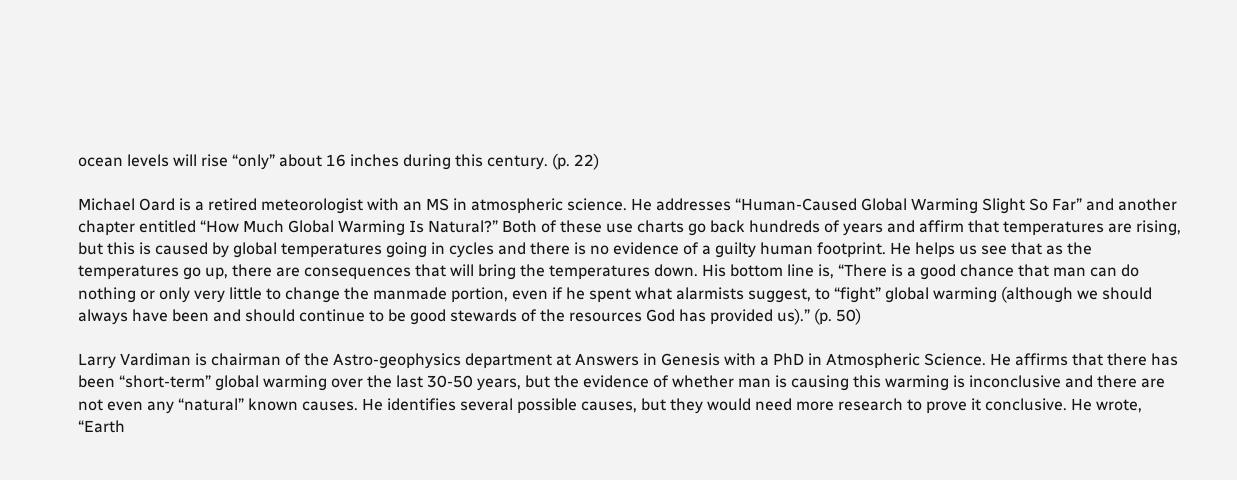ocean levels will rise “only” about 16 inches during this century. (p. 22)

Michael Oard is a retired meteorologist with an MS in atmospheric science. He addresses “Human-Caused Global Warming Slight So Far” and another chapter entitled “How Much Global Warming Is Natural?” Both of these use charts go back hundreds of years and affirm that temperatures are rising, but this is caused by global temperatures going in cycles and there is no evidence of a guilty human footprint. He helps us see that as the temperatures go up, there are consequences that will bring the temperatures down. His bottom line is, “There is a good chance that man can do nothing or only very little to change the manmade portion, even if he spent what alarmists suggest, to “fight” global warming (although we should always have been and should continue to be good stewards of the resources God has provided us).” (p. 50)

Larry Vardiman is chairman of the Astro-geophysics department at Answers in Genesis with a PhD in Atmospheric Science. He affirms that there has been “short-term” global warming over the last 30-50 years, but the evidence of whether man is causing this warming is inconclusive and there are not even any “natural” known causes. He identifies several possible causes, but they would need more research to prove it conclusive. He wrote, “Earth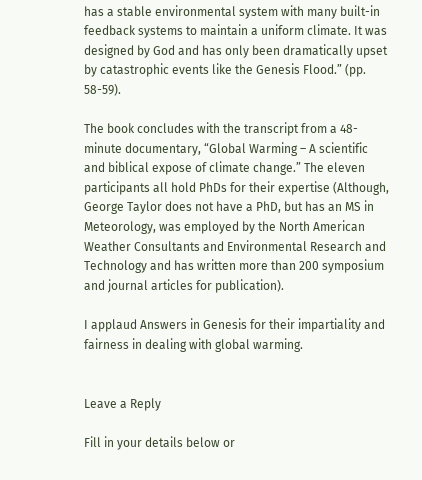has a stable environmental system with many built-in feedback systems to maintain a uniform climate. It was designed by God and has only been dramatically upset by catastrophic events like the Genesis Flood.” (pp. 58-59).

The book concludes with the transcript from a 48-minute documentary, “Global Warming – A scientific and biblical expose of climate change.” The eleven participants all hold PhDs for their expertise (Although, George Taylor does not have a PhD, but has an MS in Meteorology, was employed by the North American Weather Consultants and Environmental Research and Technology and has written more than 200 symposium and journal articles for publication).

I applaud Answers in Genesis for their impartiality and fairness in dealing with global warming.


Leave a Reply

Fill in your details below or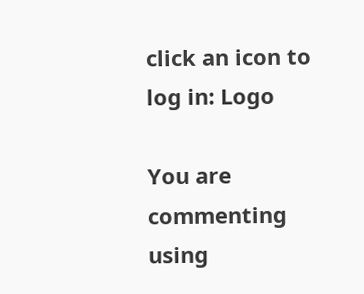click an icon to log in: Logo

You are commenting using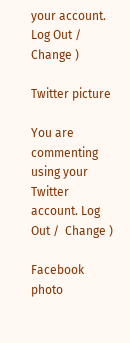your account. Log Out /  Change )

Twitter picture

You are commenting using your Twitter account. Log Out /  Change )

Facebook photo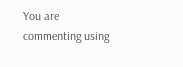You are commenting using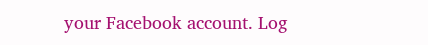your Facebook account. Log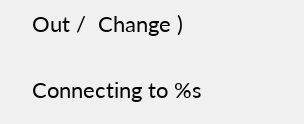Out /  Change )

Connecting to %s